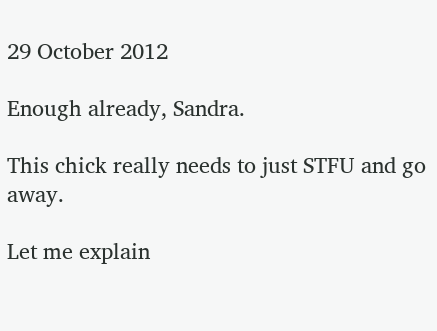29 October 2012

Enough already, Sandra.

This chick really needs to just STFU and go away.

Let me explain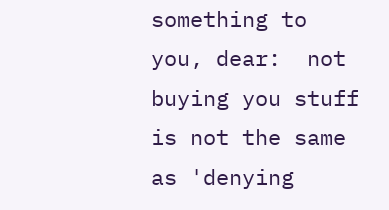something to you, dear:  not buying you stuff is not the same as 'denying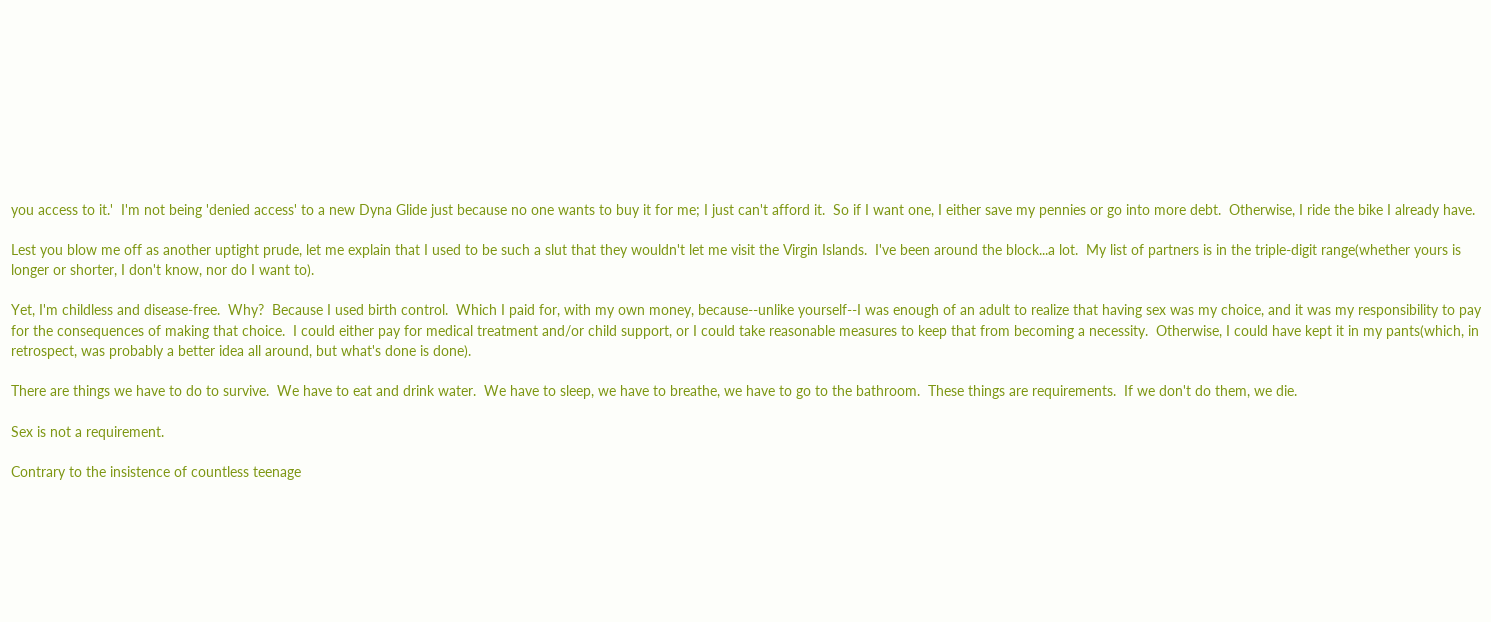you access to it.'  I'm not being 'denied access' to a new Dyna Glide just because no one wants to buy it for me; I just can't afford it.  So if I want one, I either save my pennies or go into more debt.  Otherwise, I ride the bike I already have.

Lest you blow me off as another uptight prude, let me explain that I used to be such a slut that they wouldn't let me visit the Virgin Islands.  I've been around the block...a lot.  My list of partners is in the triple-digit range(whether yours is longer or shorter, I don't know, nor do I want to).

Yet, I'm childless and disease-free.  Why?  Because I used birth control.  Which I paid for, with my own money, because--unlike yourself--I was enough of an adult to realize that having sex was my choice, and it was my responsibility to pay for the consequences of making that choice.  I could either pay for medical treatment and/or child support, or I could take reasonable measures to keep that from becoming a necessity.  Otherwise, I could have kept it in my pants(which, in retrospect, was probably a better idea all around, but what's done is done).

There are things we have to do to survive.  We have to eat and drink water.  We have to sleep, we have to breathe, we have to go to the bathroom.  These things are requirements.  If we don't do them, we die.

Sex is not a requirement.

Contrary to the insistence of countless teenage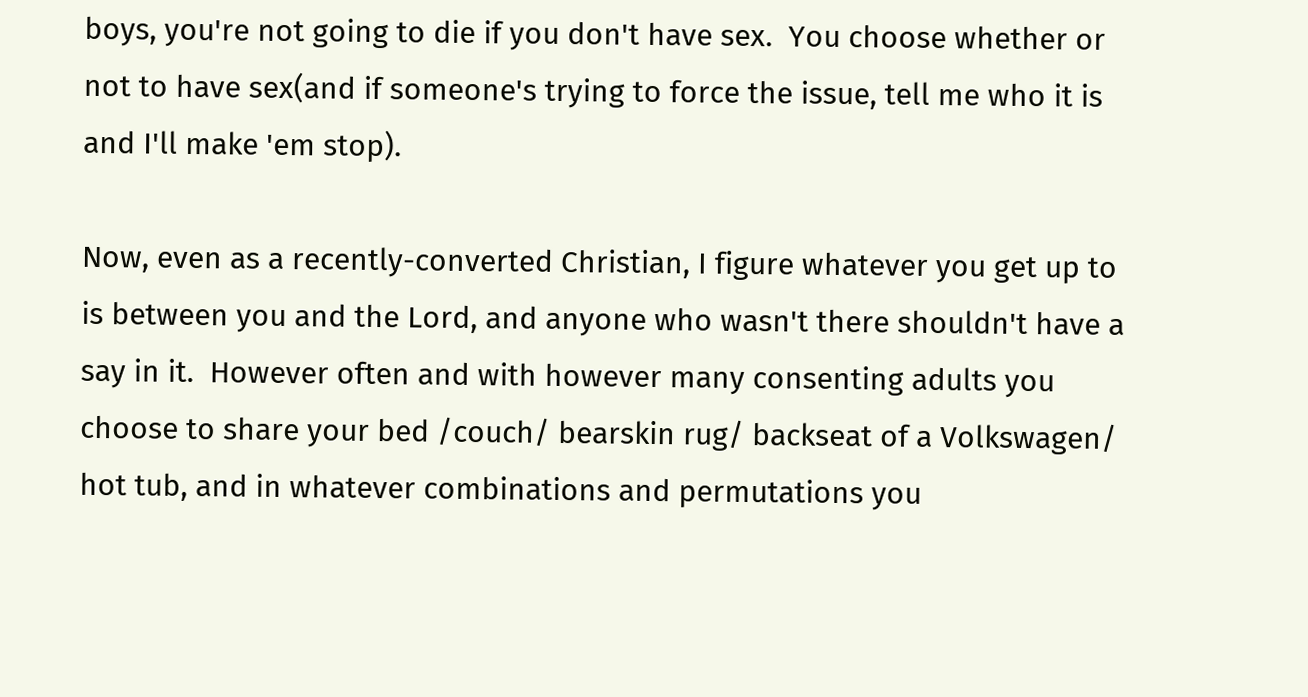boys, you're not going to die if you don't have sex.  You choose whether or not to have sex(and if someone's trying to force the issue, tell me who it is and I'll make 'em stop).

Now, even as a recently-converted Christian, I figure whatever you get up to is between you and the Lord, and anyone who wasn't there shouldn't have a say in it.  However often and with however many consenting adults you choose to share your bed /couch/ bearskin rug/ backseat of a Volkswagen/ hot tub, and in whatever combinations and permutations you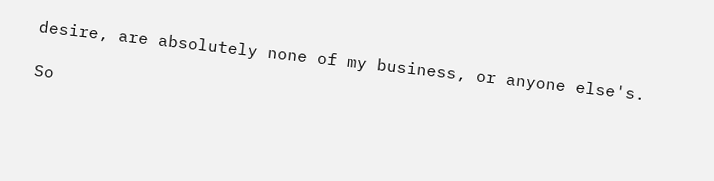desire, are absolutely none of my business, or anyone else's.

So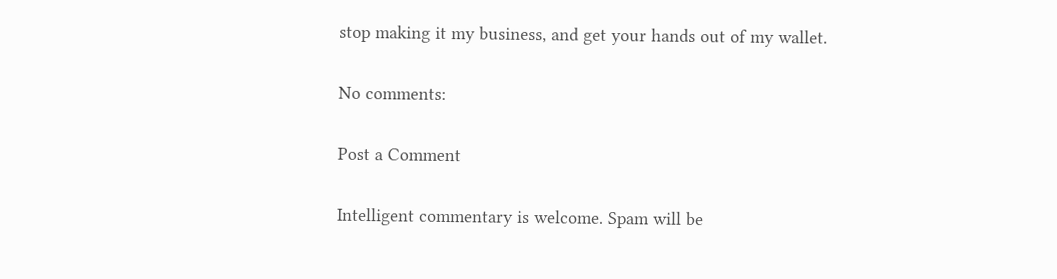stop making it my business, and get your hands out of my wallet.

No comments:

Post a Comment

Intelligent commentary is welcome. Spam will be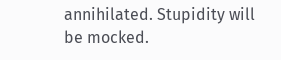annihilated. Stupidity will be mocked.